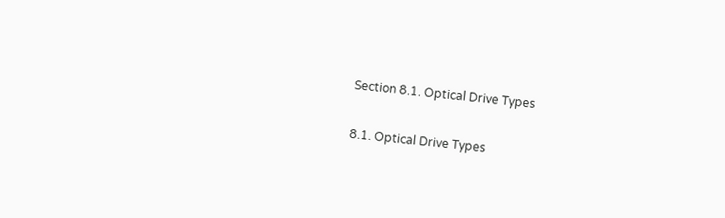Section 8.1. Optical Drive Types

8.1. Optical Drive Types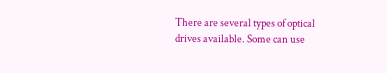There are several types of optical drives available. Some can use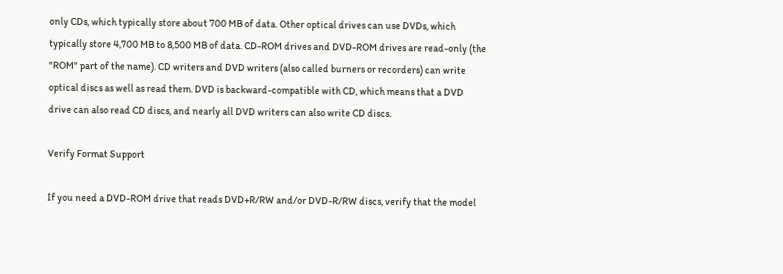only CDs, which typically store about 700 MB of data. Other optical drives can use DVDs, which typically store 4,700 MB to 8,500 MB of data. CD-ROM drives and DVD-ROM drives are read-only (the "ROM" part of the name). CD writers and DVD writers (also called burners or recorders) can write optical discs as well as read them. DVD is backward-compatible with CD, which means that a DVD drive can also read CD discs, and nearly all DVD writers can also write CD discs.

Verify Format Support

If you need a DVD-ROM drive that reads DVD+R/RW and/or DVD-R/RW discs, verify that the model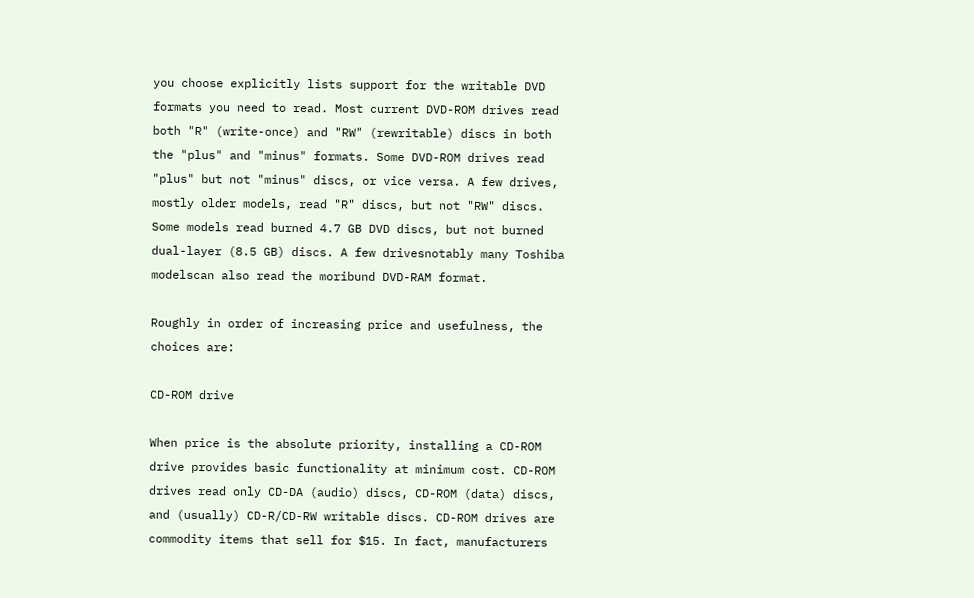you choose explicitly lists support for the writable DVD formats you need to read. Most current DVD-ROM drives read both "R" (write-once) and "RW" (rewritable) discs in both the "plus" and "minus" formats. Some DVD-ROM drives read "plus" but not "minus" discs, or vice versa. A few drives, mostly older models, read "R" discs, but not "RW" discs. Some models read burned 4.7 GB DVD discs, but not burned dual-layer (8.5 GB) discs. A few drivesnotably many Toshiba modelscan also read the moribund DVD-RAM format.

Roughly in order of increasing price and usefulness, the choices are:

CD-ROM drive

When price is the absolute priority, installing a CD-ROM drive provides basic functionality at minimum cost. CD-ROM drives read only CD-DA (audio) discs, CD-ROM (data) discs, and (usually) CD-R/CD-RW writable discs. CD-ROM drives are commodity items that sell for $15. In fact, manufacturers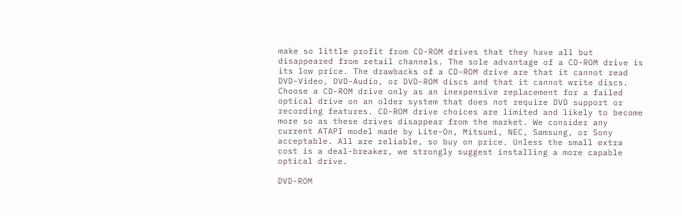make so little profit from CD-ROM drives that they have all but disappeared from retail channels. The sole advantage of a CD-ROM drive is its low price. The drawbacks of a CD-ROM drive are that it cannot read DVD-Video, DVD-Audio, or DVD-ROM discs and that it cannot write discs. Choose a CD-ROM drive only as an inexpensive replacement for a failed optical drive on an older system that does not require DVD support or recording features. CD-ROM drive choices are limited and likely to become more so as these drives disappear from the market. We consider any current ATAPI model made by Lite-On, Mitsumi, NEC, Samsung, or Sony acceptable. All are reliable, so buy on price. Unless the small extra cost is a deal-breaker, we strongly suggest installing a more capable optical drive.

DVD-ROM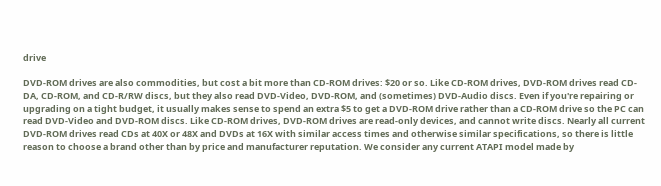drive

DVD-ROM drives are also commodities, but cost a bit more than CD-ROM drives: $20 or so. Like CD-ROM drives, DVD-ROM drives read CD-DA, CD-ROM, and CD-R/RW discs, but they also read DVD-Video, DVD-ROM, and (sometimes) DVD-Audio discs. Even if you're repairing or upgrading on a tight budget, it usually makes sense to spend an extra $5 to get a DVD-ROM drive rather than a CD-ROM drive so the PC can read DVD-Video and DVD-ROM discs. Like CD-ROM drives, DVD-ROM drives are read-only devices, and cannot write discs. Nearly all current DVD-ROM drives read CDs at 40X or 48X and DVDs at 16X with similar access times and otherwise similar specifications, so there is little reason to choose a brand other than by price and manufacturer reputation. We consider any current ATAPI model made by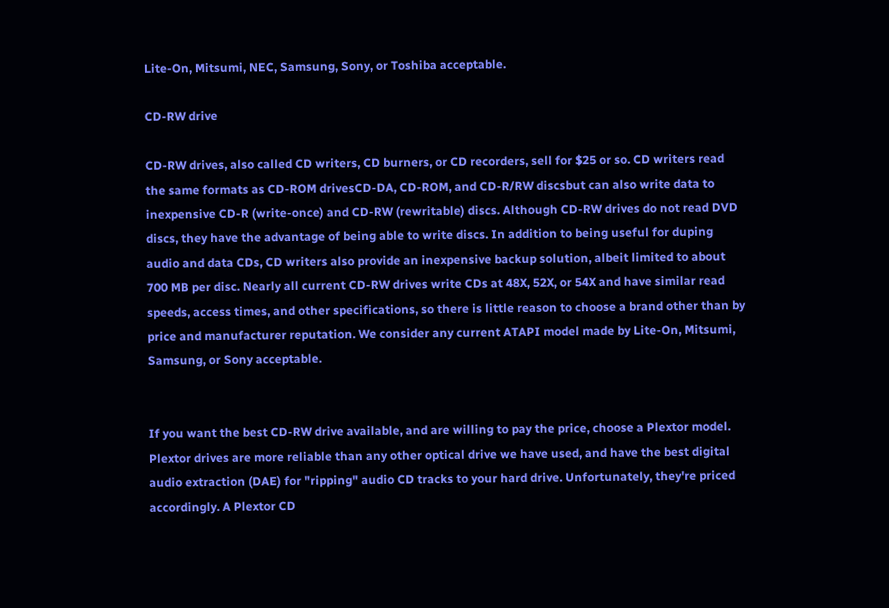Lite-On, Mitsumi, NEC, Samsung, Sony, or Toshiba acceptable.

CD-RW drive

CD-RW drives, also called CD writers, CD burners, or CD recorders, sell for $25 or so. CD writers read the same formats as CD-ROM drivesCD-DA, CD-ROM, and CD-R/RW discsbut can also write data to inexpensive CD-R (write-once) and CD-RW (rewritable) discs. Although CD-RW drives do not read DVD discs, they have the advantage of being able to write discs. In addition to being useful for duping audio and data CDs, CD writers also provide an inexpensive backup solution, albeit limited to about 700 MB per disc. Nearly all current CD-RW drives write CDs at 48X, 52X, or 54X and have similar read speeds, access times, and other specifications, so there is little reason to choose a brand other than by price and manufacturer reputation. We consider any current ATAPI model made by Lite-On, Mitsumi, Samsung, or Sony acceptable.


If you want the best CD-RW drive available, and are willing to pay the price, choose a Plextor model. Plextor drives are more reliable than any other optical drive we have used, and have the best digital audio extraction (DAE) for "ripping" audio CD tracks to your hard drive. Unfortunately, they're priced accordingly. A Plextor CD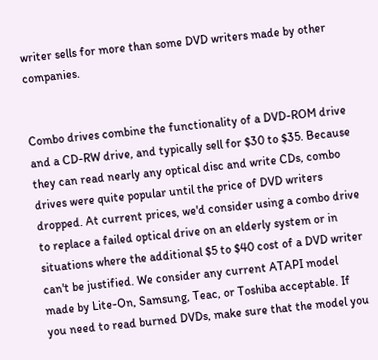writer sells for more than some DVD writers made by other companies.


Combo drives combine the functionality of a DVD-ROM drive and a CD-RW drive, and typically sell for $30 to $35. Because they can read nearly any optical disc and write CDs, combo drives were quite popular until the price of DVD writers dropped. At current prices, we'd consider using a combo drive to replace a failed optical drive on an elderly system or in situations where the additional $5 to $40 cost of a DVD writer can't be justified. We consider any current ATAPI model made by Lite-On, Samsung, Teac, or Toshiba acceptable. If you need to read burned DVDs, make sure that the model you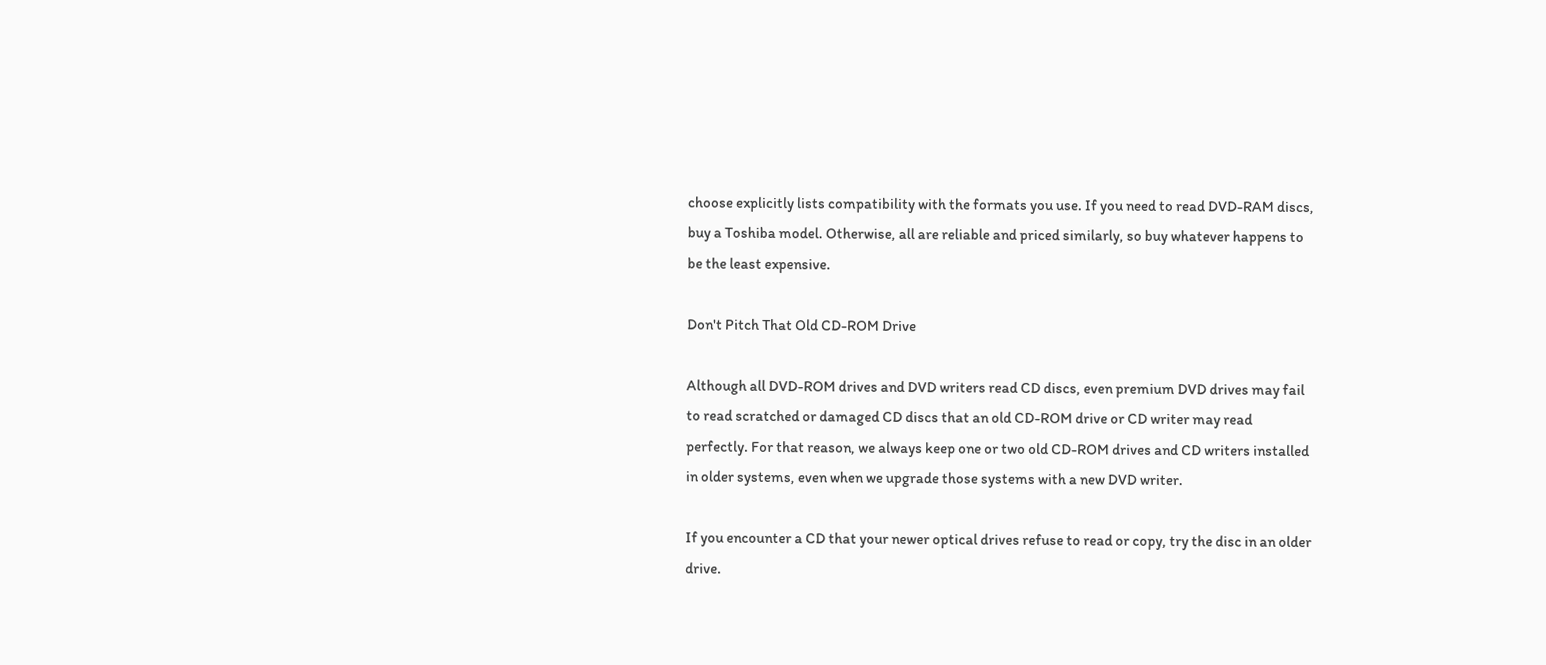choose explicitly lists compatibility with the formats you use. If you need to read DVD-RAM discs, buy a Toshiba model. Otherwise, all are reliable and priced similarly, so buy whatever happens to be the least expensive.

Don't Pitch That Old CD-ROM Drive

Although all DVD-ROM drives and DVD writers read CD discs, even premium DVD drives may fail to read scratched or damaged CD discs that an old CD-ROM drive or CD writer may read perfectly. For that reason, we always keep one or two old CD-ROM drives and CD writers installed in older systems, even when we upgrade those systems with a new DVD writer.

If you encounter a CD that your newer optical drives refuse to read or copy, try the disc in an older drive.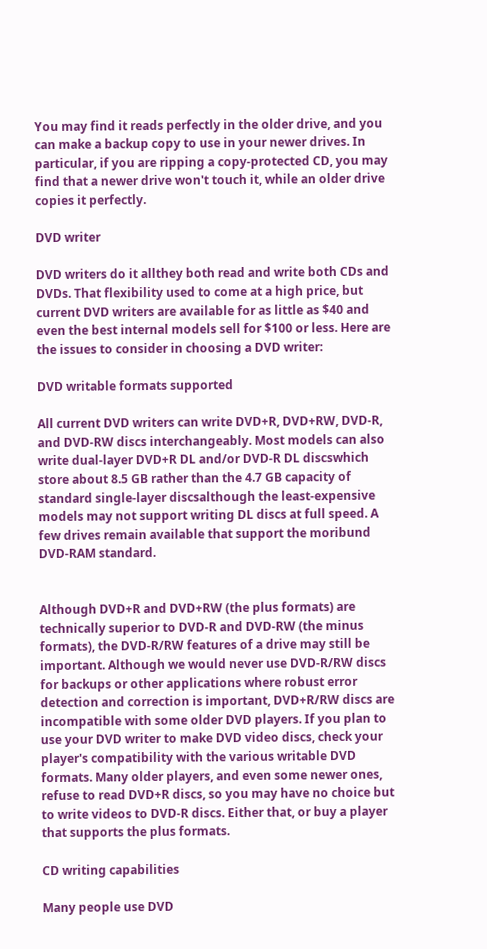You may find it reads perfectly in the older drive, and you can make a backup copy to use in your newer drives. In particular, if you are ripping a copy-protected CD, you may find that a newer drive won't touch it, while an older drive copies it perfectly.

DVD writer

DVD writers do it allthey both read and write both CDs and DVDs. That flexibility used to come at a high price, but current DVD writers are available for as little as $40 and even the best internal models sell for $100 or less. Here are the issues to consider in choosing a DVD writer:

DVD writable formats supported

All current DVD writers can write DVD+R, DVD+RW, DVD-R, and DVD-RW discs interchangeably. Most models can also write dual-layer DVD+R DL and/or DVD-R DL discswhich store about 8.5 GB rather than the 4.7 GB capacity of standard single-layer discsalthough the least-expensive models may not support writing DL discs at full speed. A few drives remain available that support the moribund DVD-RAM standard.


Although DVD+R and DVD+RW (the plus formats) are technically superior to DVD-R and DVD-RW (the minus formats), the DVD-R/RW features of a drive may still be important. Although we would never use DVD-R/RW discs for backups or other applications where robust error detection and correction is important, DVD+R/RW discs are incompatible with some older DVD players. If you plan to use your DVD writer to make DVD video discs, check your player's compatibility with the various writable DVD formats. Many older players, and even some newer ones, refuse to read DVD+R discs, so you may have no choice but to write videos to DVD-R discs. Either that, or buy a player that supports the plus formats.

CD writing capabilities

Many people use DVD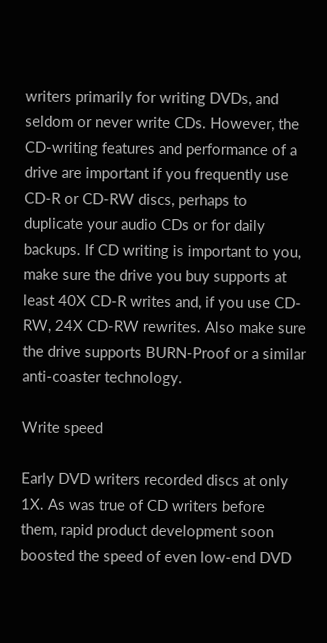writers primarily for writing DVDs, and seldom or never write CDs. However, the CD-writing features and performance of a drive are important if you frequently use CD-R or CD-RW discs, perhaps to duplicate your audio CDs or for daily backups. If CD writing is important to you, make sure the drive you buy supports at least 40X CD-R writes and, if you use CD-RW, 24X CD-RW rewrites. Also make sure the drive supports BURN-Proof or a similar anti-coaster technology.

Write speed

Early DVD writers recorded discs at only 1X. As was true of CD writers before them, rapid product development soon boosted the speed of even low-end DVD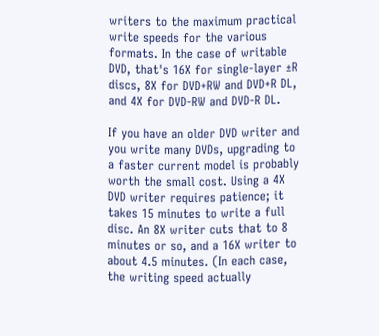writers to the maximum practical write speeds for the various formats. In the case of writable DVD, that's 16X for single-layer ±R discs, 8X for DVD+RW and DVD+R DL, and 4X for DVD-RW and DVD-R DL.

If you have an older DVD writer and you write many DVDs, upgrading to a faster current model is probably worth the small cost. Using a 4X DVD writer requires patience; it takes 15 minutes to write a full disc. An 8X writer cuts that to 8 minutes or so, and a 16X writer to about 4.5 minutes. (In each case, the writing speed actually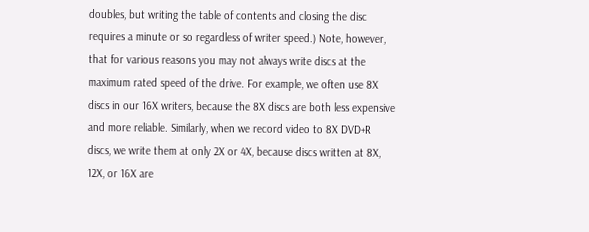doubles, but writing the table of contents and closing the disc requires a minute or so regardless of writer speed.) Note, however, that for various reasons you may not always write discs at the maximum rated speed of the drive. For example, we often use 8X discs in our 16X writers, because the 8X discs are both less expensive and more reliable. Similarly, when we record video to 8X DVD+R discs, we write them at only 2X or 4X, because discs written at 8X, 12X, or 16X are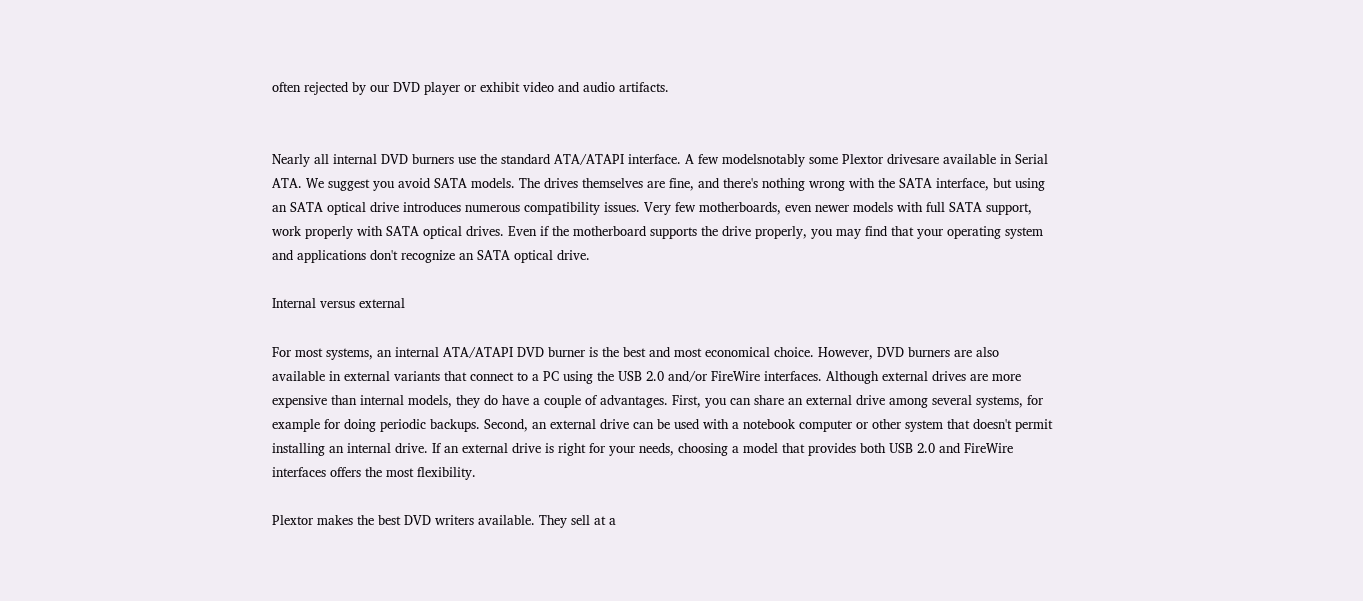often rejected by our DVD player or exhibit video and audio artifacts.


Nearly all internal DVD burners use the standard ATA/ATAPI interface. A few modelsnotably some Plextor drivesare available in Serial ATA. We suggest you avoid SATA models. The drives themselves are fine, and there's nothing wrong with the SATA interface, but using an SATA optical drive introduces numerous compatibility issues. Very few motherboards, even newer models with full SATA support, work properly with SATA optical drives. Even if the motherboard supports the drive properly, you may find that your operating system and applications don't recognize an SATA optical drive.

Internal versus external

For most systems, an internal ATA/ATAPI DVD burner is the best and most economical choice. However, DVD burners are also available in external variants that connect to a PC using the USB 2.0 and/or FireWire interfaces. Although external drives are more expensive than internal models, they do have a couple of advantages. First, you can share an external drive among several systems, for example for doing periodic backups. Second, an external drive can be used with a notebook computer or other system that doesn't permit installing an internal drive. If an external drive is right for your needs, choosing a model that provides both USB 2.0 and FireWire interfaces offers the most flexibility.

Plextor makes the best DVD writers available. They sell at a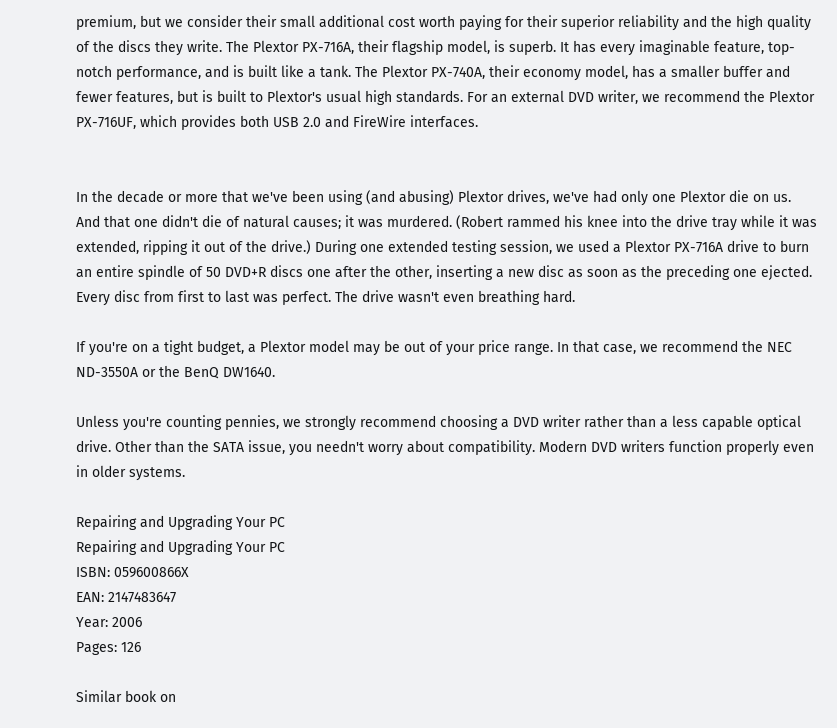premium, but we consider their small additional cost worth paying for their superior reliability and the high quality of the discs they write. The Plextor PX-716A, their flagship model, is superb. It has every imaginable feature, top-notch performance, and is built like a tank. The Plextor PX-740A, their economy model, has a smaller buffer and fewer features, but is built to Plextor's usual high standards. For an external DVD writer, we recommend the Plextor PX-716UF, which provides both USB 2.0 and FireWire interfaces.


In the decade or more that we've been using (and abusing) Plextor drives, we've had only one Plextor die on us. And that one didn't die of natural causes; it was murdered. (Robert rammed his knee into the drive tray while it was extended, ripping it out of the drive.) During one extended testing session, we used a Plextor PX-716A drive to burn an entire spindle of 50 DVD+R discs one after the other, inserting a new disc as soon as the preceding one ejected. Every disc from first to last was perfect. The drive wasn't even breathing hard.

If you're on a tight budget, a Plextor model may be out of your price range. In that case, we recommend the NEC ND-3550A or the BenQ DW1640.

Unless you're counting pennies, we strongly recommend choosing a DVD writer rather than a less capable optical drive. Other than the SATA issue, you needn't worry about compatibility. Modern DVD writers function properly even in older systems.

Repairing and Upgrading Your PC
Repairing and Upgrading Your PC
ISBN: 059600866X
EAN: 2147483647
Year: 2006
Pages: 126

Similar book on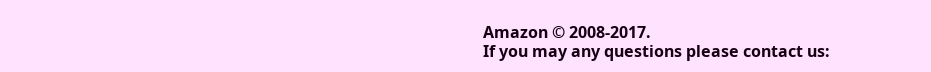Amazon © 2008-2017.
If you may any questions please contact us: